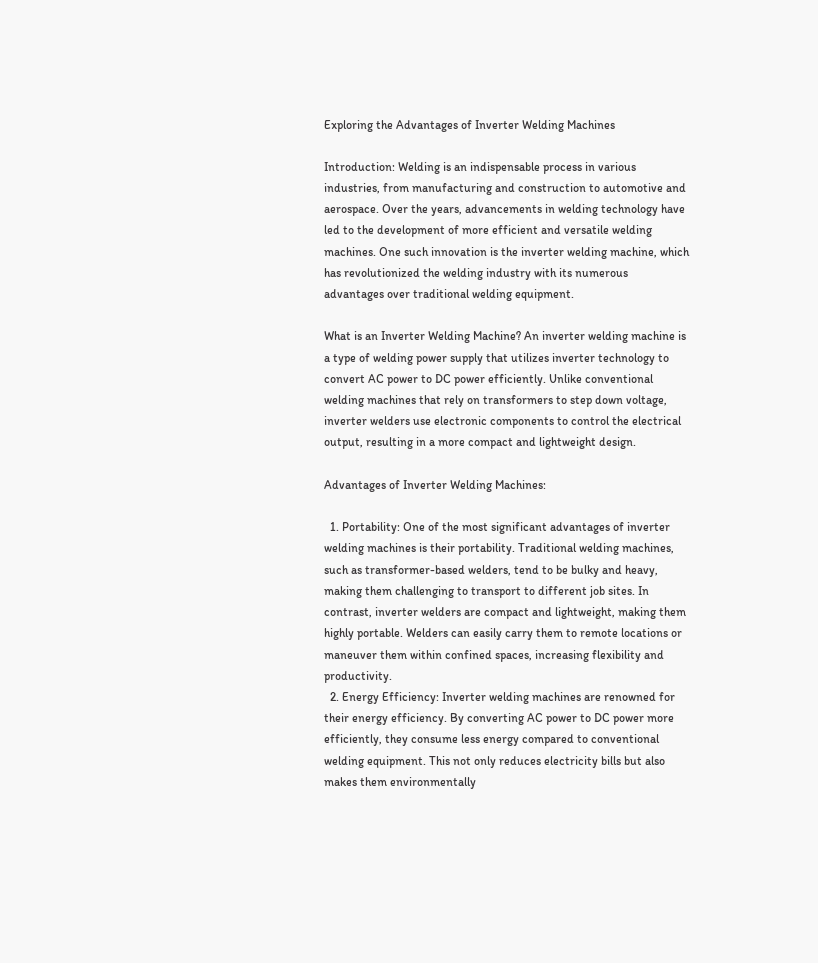Exploring the Advantages of Inverter Welding Machines

Introduction: Welding is an indispensable process in various industries, from manufacturing and construction to automotive and aerospace. Over the years, advancements in welding technology have led to the development of more efficient and versatile welding machines. One such innovation is the inverter welding machine, which has revolutionized the welding industry with its numerous advantages over traditional welding equipment.

What is an Inverter Welding Machine? An inverter welding machine is a type of welding power supply that utilizes inverter technology to convert AC power to DC power efficiently. Unlike conventional welding machines that rely on transformers to step down voltage, inverter welders use electronic components to control the electrical output, resulting in a more compact and lightweight design.

Advantages of Inverter Welding Machines:

  1. Portability: One of the most significant advantages of inverter welding machines is their portability. Traditional welding machines, such as transformer-based welders, tend to be bulky and heavy, making them challenging to transport to different job sites. In contrast, inverter welders are compact and lightweight, making them highly portable. Welders can easily carry them to remote locations or maneuver them within confined spaces, increasing flexibility and productivity.
  2. Energy Efficiency: Inverter welding machines are renowned for their energy efficiency. By converting AC power to DC power more efficiently, they consume less energy compared to conventional welding equipment. This not only reduces electricity bills but also makes them environmentally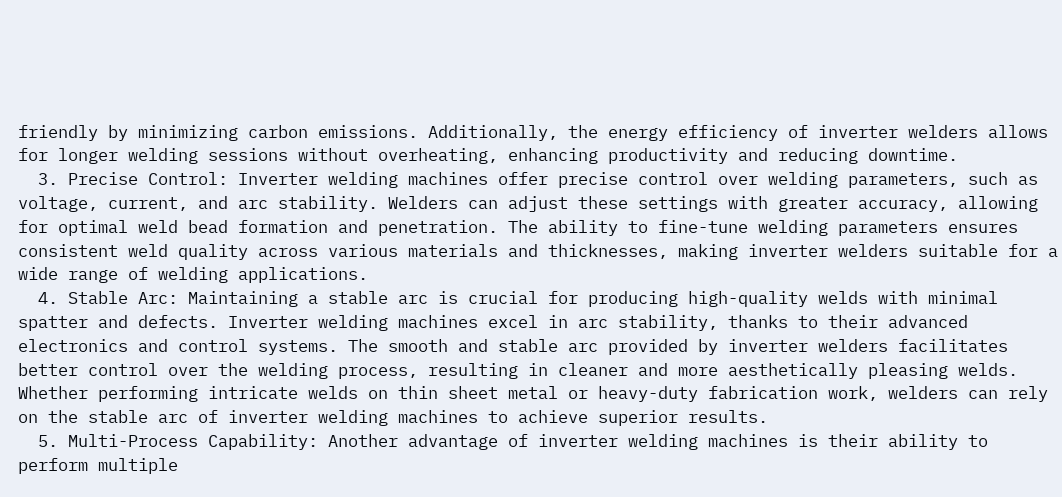friendly by minimizing carbon emissions. Additionally, the energy efficiency of inverter welders allows for longer welding sessions without overheating, enhancing productivity and reducing downtime.
  3. Precise Control: Inverter welding machines offer precise control over welding parameters, such as voltage, current, and arc stability. Welders can adjust these settings with greater accuracy, allowing for optimal weld bead formation and penetration. The ability to fine-tune welding parameters ensures consistent weld quality across various materials and thicknesses, making inverter welders suitable for a wide range of welding applications.
  4. Stable Arc: Maintaining a stable arc is crucial for producing high-quality welds with minimal spatter and defects. Inverter welding machines excel in arc stability, thanks to their advanced electronics and control systems. The smooth and stable arc provided by inverter welders facilitates better control over the welding process, resulting in cleaner and more aesthetically pleasing welds. Whether performing intricate welds on thin sheet metal or heavy-duty fabrication work, welders can rely on the stable arc of inverter welding machines to achieve superior results.
  5. Multi-Process Capability: Another advantage of inverter welding machines is their ability to perform multiple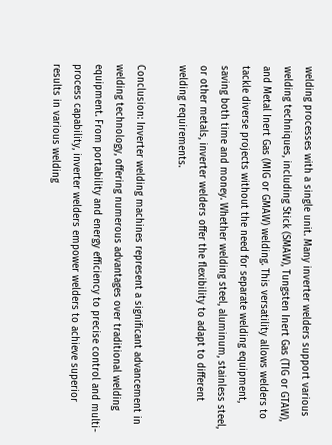welding processes with a single unit. Many inverter welders support various welding techniques, including Stick (SMAW), Tungsten Inert Gas (TIG or GTAW), and Metal Inert Gas (MIG or GMAW) welding. This versatility allows welders to tackle diverse projects without the need for separate welding equipment, saving both time and money. Whether welding steel, aluminum, stainless steel, or other metals, inverter welders offer the flexibility to adapt to different welding requirements.

Conclusion: Inverter welding machines represent a significant advancement in welding technology, offering numerous advantages over traditional welding equipment. From portability and energy efficiency to precise control and multi-process capability, inverter welders empower welders to achieve superior results in various welding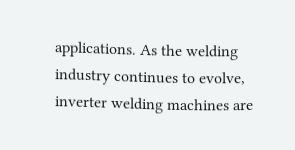applications. As the welding industry continues to evolve, inverter welding machines are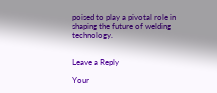poised to play a pivotal role in shaping the future of welding technology.


Leave a Reply

Your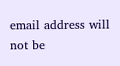email address will not be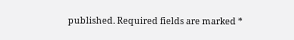published. Required fields are marked *